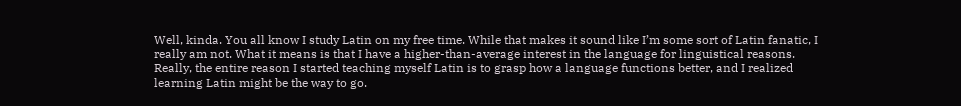Well, kinda. You all know I study Latin on my free time. While that makes it sound like I’m some sort of Latin fanatic, I really am not. What it means is that I have a higher-than-average interest in the language for linguistical reasons. Really, the entire reason I started teaching myself Latin is to grasp how a language functions better, and I realized learning Latin might be the way to go.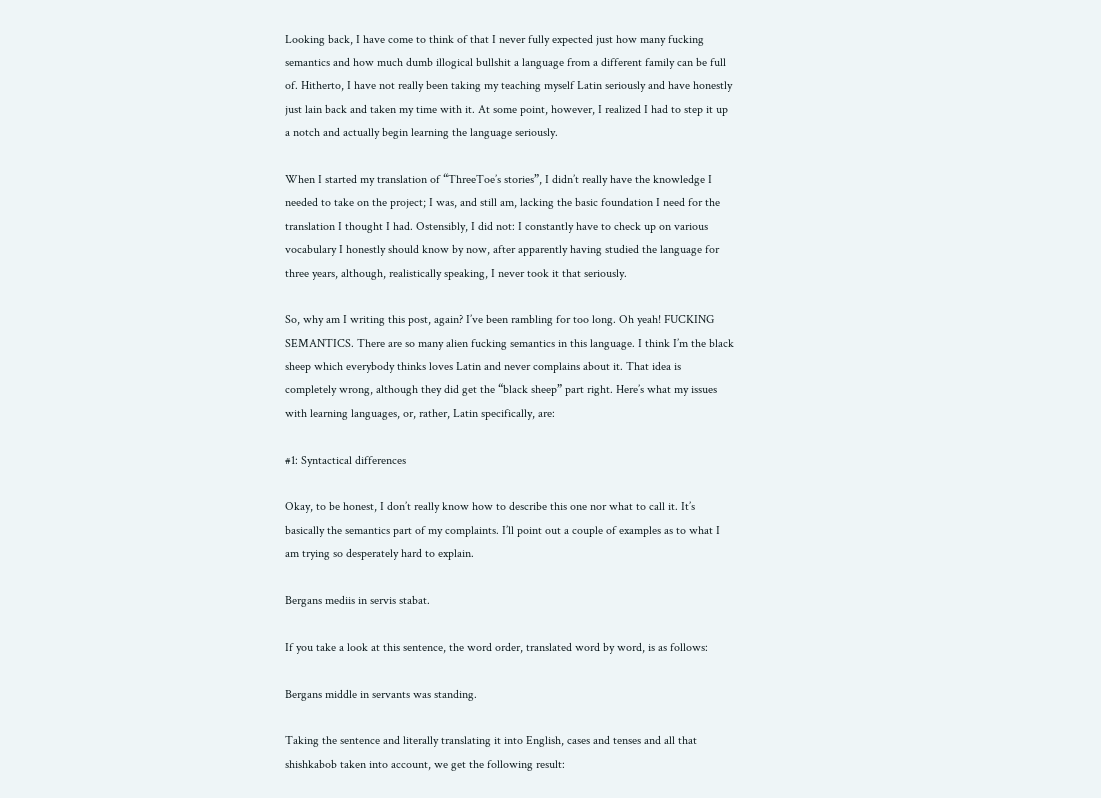Looking back, I have come to think of that I never fully expected just how many fucking semantics and how much dumb illogical bullshit a language from a different family can be full of. Hitherto, I have not really been taking my teaching myself Latin seriously and have honestly just lain back and taken my time with it. At some point, however, I realized I had to step it up a notch and actually begin learning the language seriously.

When I started my translation of “ThreeToe’s stories”, I didn’t really have the knowledge I needed to take on the project; I was, and still am, lacking the basic foundation I need for the translation I thought I had. Ostensibly, I did not: I constantly have to check up on various vocabulary I honestly should know by now, after apparently having studied the language for three years, although, realistically speaking, I never took it that seriously.

So, why am I writing this post, again? I’ve been rambling for too long. Oh yeah! FUCKING SEMANTICS. There are so many alien fucking semantics in this language. I think I’m the black sheep which everybody thinks loves Latin and never complains about it. That idea is completely wrong, although they did get the “black sheep” part right. Here’s what my issues with learning languages, or, rather, Latin specifically, are:

#1: Syntactical differences

Okay, to be honest, I don’t really know how to describe this one nor what to call it. It’s basically the semantics part of my complaints. I’ll point out a couple of examples as to what I am trying so desperately hard to explain.

Bergans mediis in servis stabat.

If you take a look at this sentence, the word order, translated word by word, is as follows:

Bergans middle in servants was standing.

Taking the sentence and literally translating it into English, cases and tenses and all that shishkabob taken into account, we get the following result: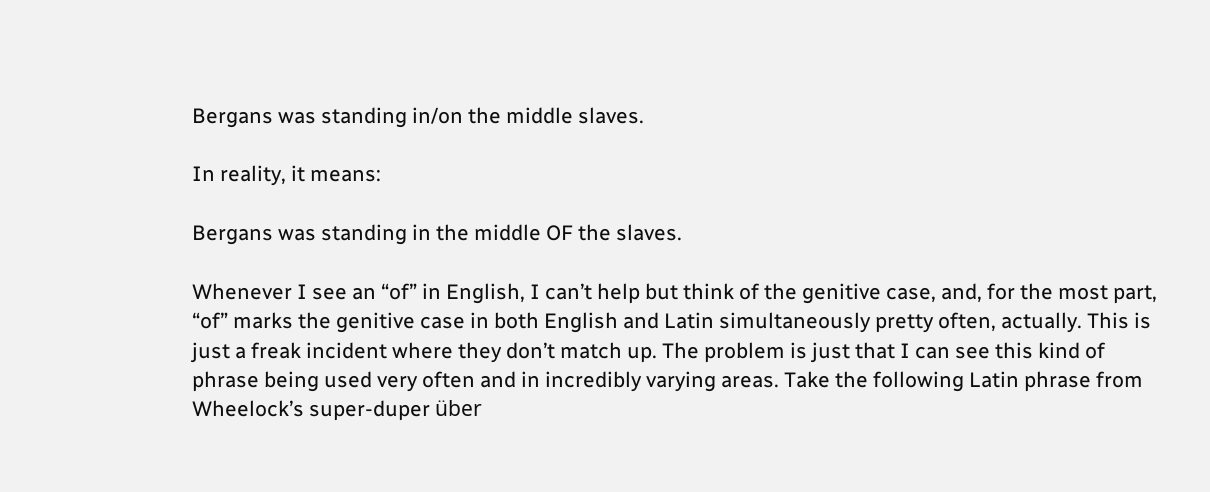Bergans was standing in/on the middle slaves.

In reality, it means:

Bergans was standing in the middle OF the slaves.

Whenever I see an “of” in English, I can’t help but think of the genitive case, and, for the most part, “of” marks the genitive case in both English and Latin simultaneously pretty often, actually. This is just a freak incident where they don’t match up. The problem is just that I can see this kind of phrase being used very often and in incredibly varying areas. Take the following Latin phrase from Wheelock’s super-duper über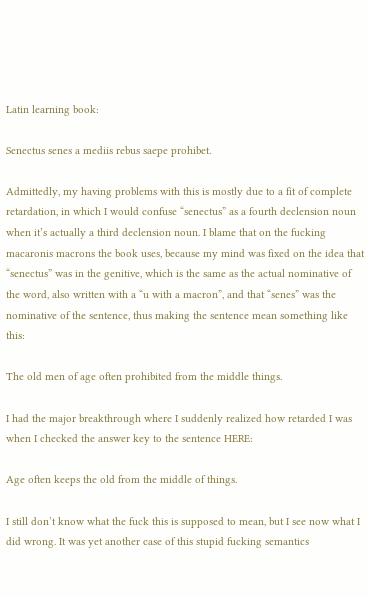Latin learning book:

Senectus senes a mediis rebus saepe prohibet.

Admittedly, my having problems with this is mostly due to a fit of complete retardation, in which I would confuse “senectus” as a fourth declension noun when it’s actually a third declension noun. I blame that on the fucking macaronis macrons the book uses, because my mind was fixed on the idea that “senectus” was in the genitive, which is the same as the actual nominative of the word, also written with a “u with a macron”, and that “senes” was the nominative of the sentence, thus making the sentence mean something like this:

The old men of age often prohibited from the middle things.

I had the major breakthrough where I suddenly realized how retarded I was when I checked the answer key to the sentence HERE:

Age often keeps the old from the middle of things.

I still don’t know what the fuck this is supposed to mean, but I see now what I did wrong. It was yet another case of this stupid fucking semantics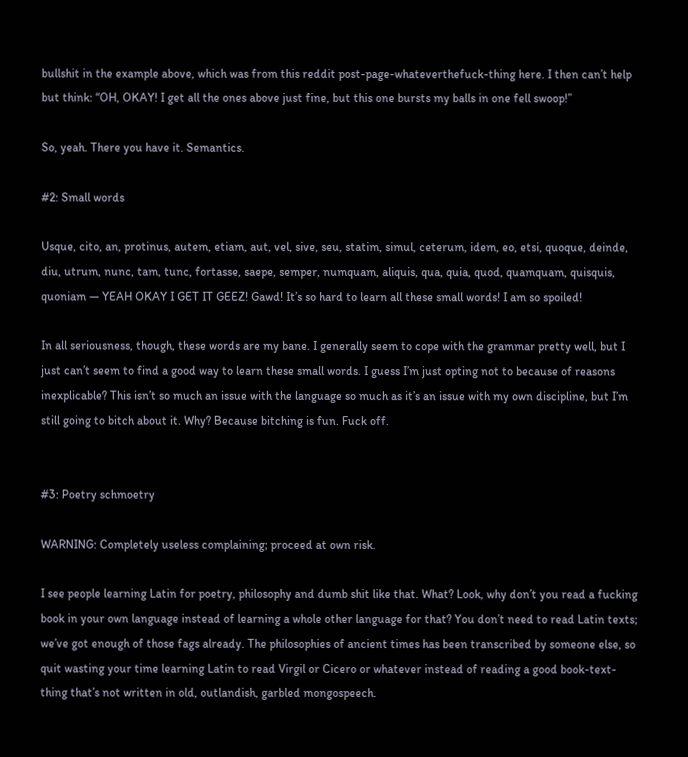bullshit in the example above, which was from this reddit post-page-whateverthefuck-thing here. I then can’t help but think: “OH, OKAY! I get all the ones above just fine, but this one bursts my balls in one fell swoop!”

So, yeah. There you have it. Semantics.

#2: Small words

Usque, cito, an, protinus, autem, etiam, aut, vel, sive, seu, statim, simul, ceterum, idem, eo, etsi, quoque, deinde, diu, utrum, nunc, tam, tunc, fortasse, saepe, semper, numquam, aliquis, qua, quia, quod, quamquam, quisquis, quoniam — YEAH OKAY I GET IT GEEZ! Gawd! It’s so hard to learn all these small words! I am so spoiled!

In all seriousness, though, these words are my bane. I generally seem to cope with the grammar pretty well, but I just can’t seem to find a good way to learn these small words. I guess I’m just opting not to because of reasons inexplicable? This isn’t so much an issue with the language so much as it’s an issue with my own discipline, but I’m still going to bitch about it. Why? Because bitching is fun. Fuck off.


#3: Poetry schmoetry

WARNING: Completely useless complaining; proceed at own risk.

I see people learning Latin for poetry, philosophy and dumb shit like that. What? Look, why don’t you read a fucking book in your own language instead of learning a whole other language for that? You don’t need to read Latin texts; we’ve got enough of those fags already. The philosophies of ancient times has been transcribed by someone else, so quit wasting your time learning Latin to read Virgil or Cicero or whatever instead of reading a good book-text-thing that’s not written in old, outlandish, garbled mongospeech.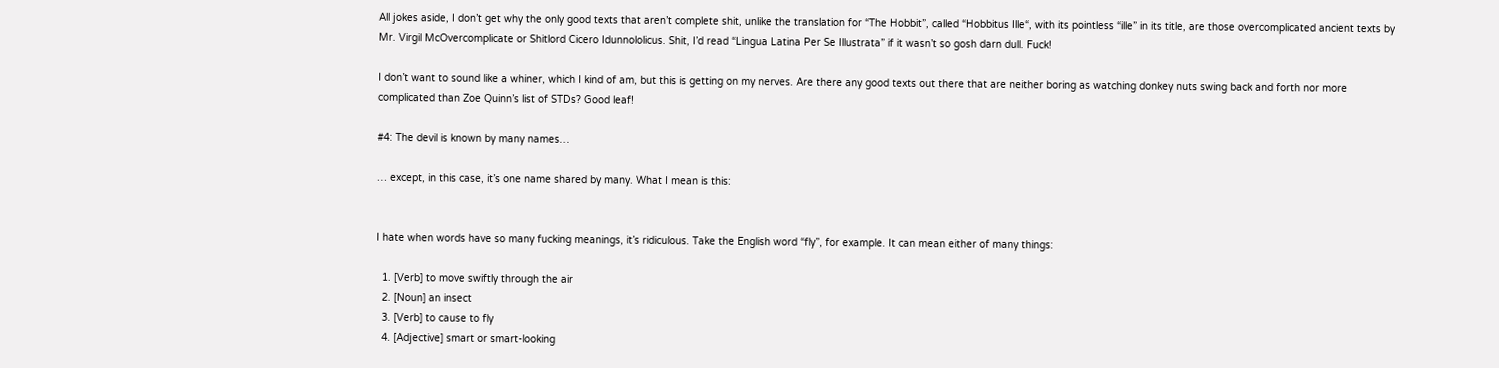All jokes aside, I don’t get why the only good texts that aren’t complete shit, unlike the translation for “The Hobbit”, called “Hobbitus Ille“, with its pointless “ille” in its title, are those overcomplicated ancient texts by Mr. Virgil McOvercomplicate or Shitlord Cicero Idunnololicus. Shit, I’d read “Lingua Latina Per Se Illustrata” if it wasn’t so gosh darn dull. Fuck!

I don’t want to sound like a whiner, which I kind of am, but this is getting on my nerves. Are there any good texts out there that are neither boring as watching donkey nuts swing back and forth nor more complicated than Zoe Quinn’s list of STDs? Good leaf!

#4: The devil is known by many names…

… except, in this case, it’s one name shared by many. What I mean is this:


I hate when words have so many fucking meanings, it’s ridiculous. Take the English word “fly”, for example. It can mean either of many things:

  1. [Verb] to move swiftly through the air
  2. [Noun] an insect
  3. [Verb] to cause to fly
  4. [Adjective] smart or smart-looking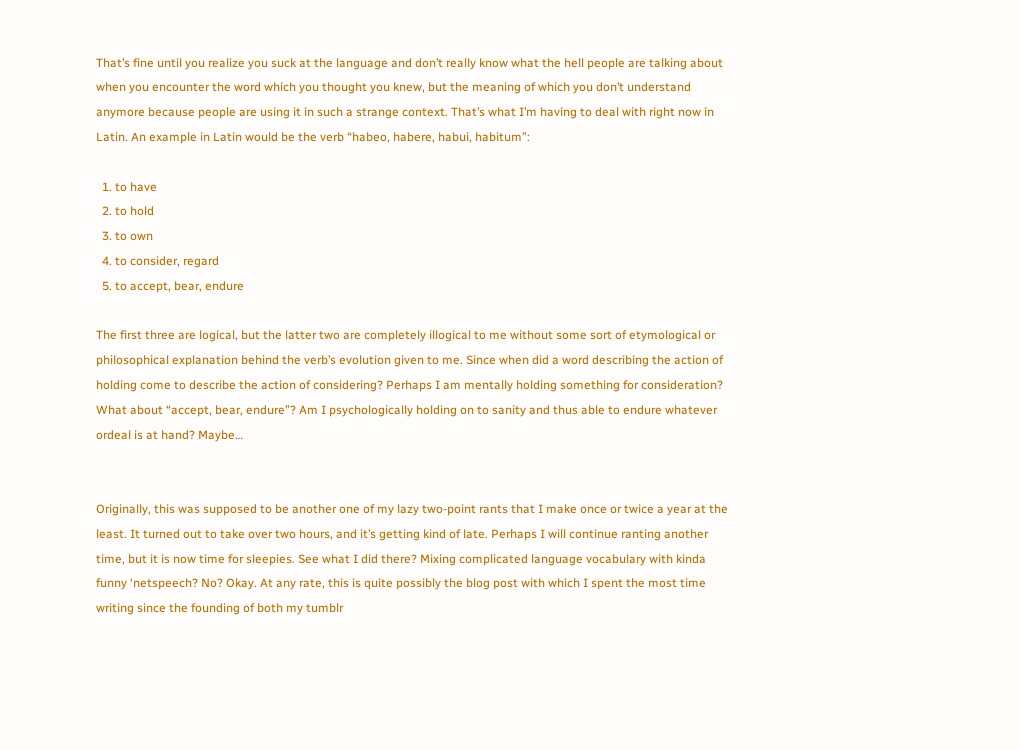That’s fine until you realize you suck at the language and don’t really know what the hell people are talking about when you encounter the word which you thought you knew, but the meaning of which you don’t understand anymore because people are using it in such a strange context. That’s what I’m having to deal with right now in Latin. An example in Latin would be the verb “habeo, habere, habui, habitum”:

  1. to have
  2. to hold
  3. to own
  4. to consider, regard
  5. to accept, bear, endure

The first three are logical, but the latter two are completely illogical to me without some sort of etymological or philosophical explanation behind the verb’s evolution given to me. Since when did a word describing the action of holding come to describe the action of considering? Perhaps I am mentally holding something for consideration? What about “accept, bear, endure”? Am I psychologically holding on to sanity and thus able to endure whatever ordeal is at hand? Maybe…


Originally, this was supposed to be another one of my lazy two-point rants that I make once or twice a year at the least. It turned out to take over two hours, and it’s getting kind of late. Perhaps I will continue ranting another time, but it is now time for sleepies. See what I did there? Mixing complicated language vocabulary with kinda funny ‘netspeech? No? Okay. At any rate, this is quite possibly the blog post with which I spent the most time writing since the founding of both my tumblr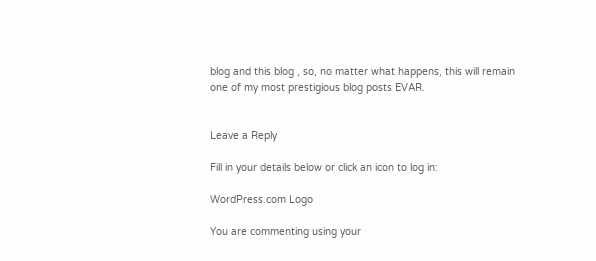blog and this blog , so, no matter what happens, this will remain one of my most prestigious blog posts EVAR.


Leave a Reply

Fill in your details below or click an icon to log in:

WordPress.com Logo

You are commenting using your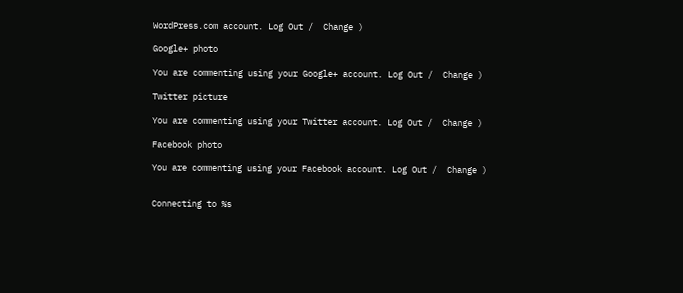WordPress.com account. Log Out /  Change )

Google+ photo

You are commenting using your Google+ account. Log Out /  Change )

Twitter picture

You are commenting using your Twitter account. Log Out /  Change )

Facebook photo

You are commenting using your Facebook account. Log Out /  Change )


Connecting to %s